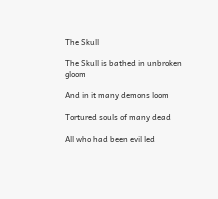The Skull

The Skull is bathed in unbroken gloom

And in it many demons loom

Tortured souls of many dead

All who had been evil led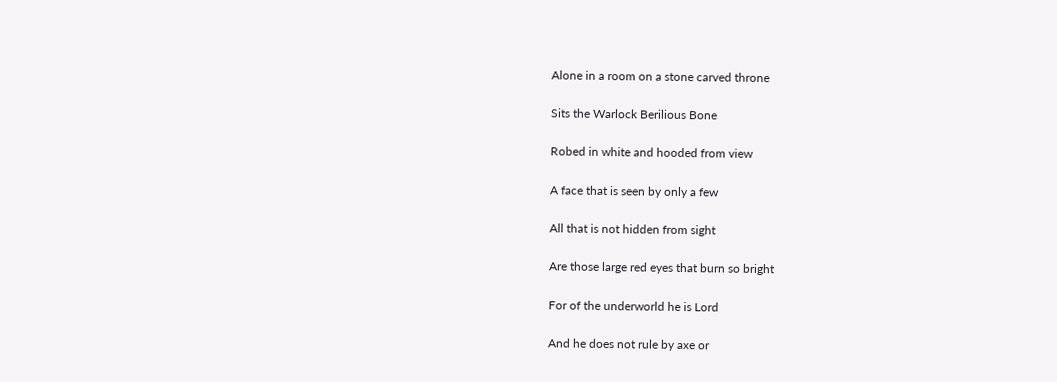Alone in a room on a stone carved throne

Sits the Warlock Berilious Bone

Robed in white and hooded from view

A face that is seen by only a few

All that is not hidden from sight

Are those large red eyes that burn so bright

For of the underworld he is Lord

And he does not rule by axe or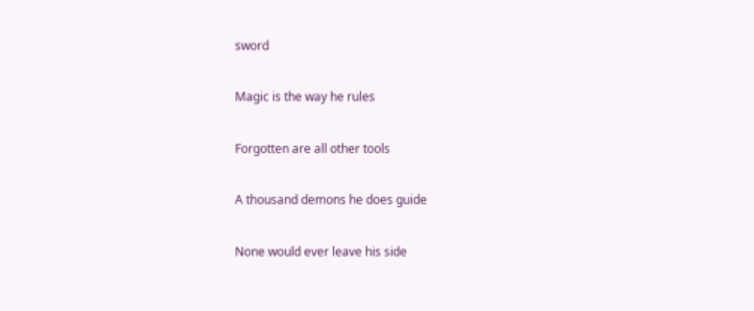sword

Magic is the way he rules

Forgotten are all other tools

A thousand demons he does guide

None would ever leave his side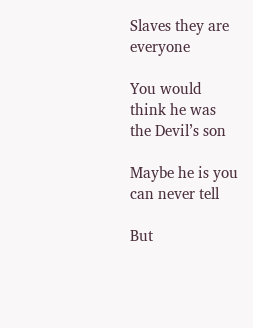Slaves they are everyone

You would think he was the Devil’s son

Maybe he is you can never tell

But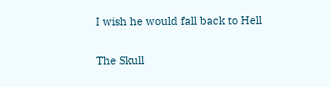I wish he would fall back to Hell

The Skull